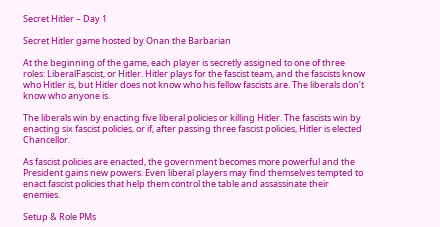Secret Hitler – Day 1

Secret Hitler game hosted by Onan the Barbarian

At the beginning of the game, each player is secretly assigned to one of three roles: LiberalFascist, or Hitler. Hitler plays for the fascist team, and the fascists know who Hitler is, but Hitler does not know who his fellow fascists are. The liberals don’t know who anyone is.

The liberals win by enacting five liberal policies or killing Hitler. The fascists win by enacting six fascist policies, or if, after passing three fascist policies, Hitler is elected Chancellor.

As fascist policies are enacted, the government becomes more powerful and the President gains new powers. Even liberal players may find themselves tempted to enact fascist policies that help them control the table and assassinate their enemies.

Setup & Role PMs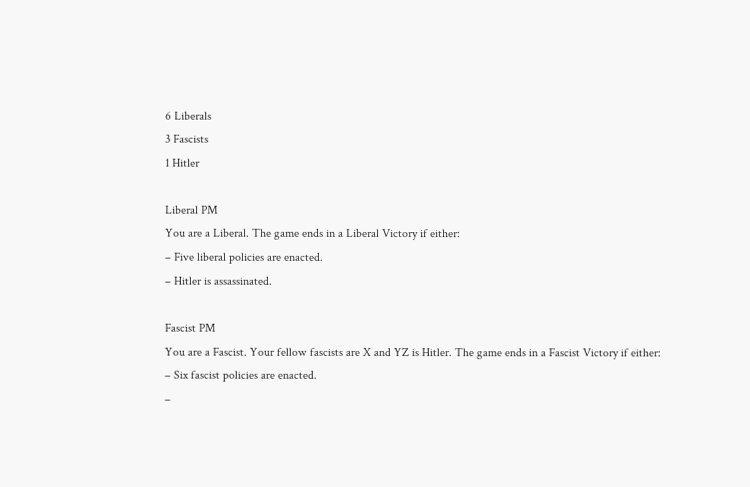6 Liberals
3 Fascists
1 Hitler

Liberal PM
You are a Liberal. The game ends in a Liberal Victory if either:
– Five liberal policies are enacted.
– Hitler is assassinated.

Fascist PM
You are a Fascist. Your fellow fascists are X and YZ is Hitler. The game ends in a Fascist Victory if either:
– Six fascist policies are enacted.
–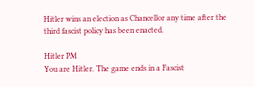Hitler wins an election as Chancellor any time after the third fascist policy has been enacted.

Hitler PM
You are Hitler. The game ends in a Fascist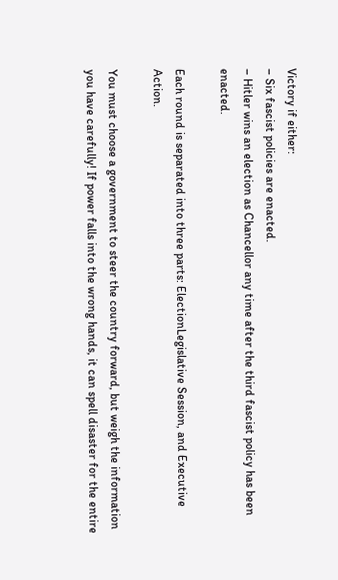Victory if either:
– Six fascist policies are enacted.
– Hitler wins an election as Chancellor any time after the third fascist policy has been enacted.

Each round is separated into three parts: ElectionLegislative Session, and Executive Action.

You must choose a government to steer the country forward, but weigh the information you have carefully! If power falls into the wrong hands, it can spell disaster for the entire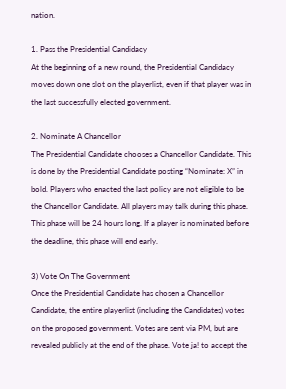nation.

1. Pass the Presidential Candidacy
At the beginning of a new round, the Presidential Candidacy moves down one slot on the playerlist, even if that player was in the last successfully elected government.

2. Nominate A Chancellor
The Presidential Candidate chooses a Chancellor Candidate. This is done by the Presidential Candidate posting “Nominate: X” in bold. Players who enacted the last policy are not eligible to be the Chancellor Candidate. All players may talk during this phase. This phase will be 24 hours long. If a player is nominated before the deadline, this phase will end early.

3) Vote On The Government
Once the Presidential Candidate has chosen a Chancellor Candidate, the entire playerlist (including the Candidates) votes on the proposed government. Votes are sent via PM, but are revealed publicly at the end of the phase. Vote ja! to accept the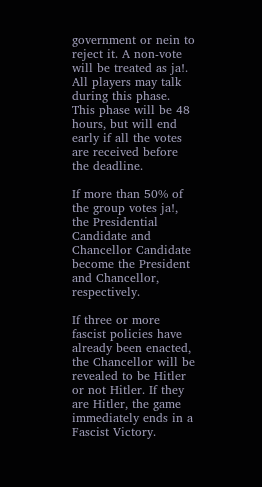government or nein to reject it. A non-vote will be treated as ja!. All players may talk during this phase. This phase will be 48 hours, but will end early if all the votes are received before the deadline.

If more than 50% of the group votes ja!, the Presidential Candidate and Chancellor Candidate become the President and Chancellor, respectively.

If three or more fascist policies have already been enacted, the Chancellor will be revealed to be Hitler or not Hitler. If they are Hitler, the game immediately ends in a Fascist Victory.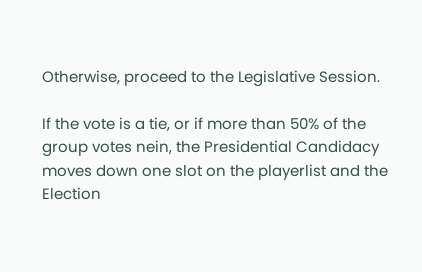Otherwise, proceed to the Legislative Session.

If the vote is a tie, or if more than 50% of the group votes nein, the Presidential Candidacy moves down one slot on the playerlist and the Election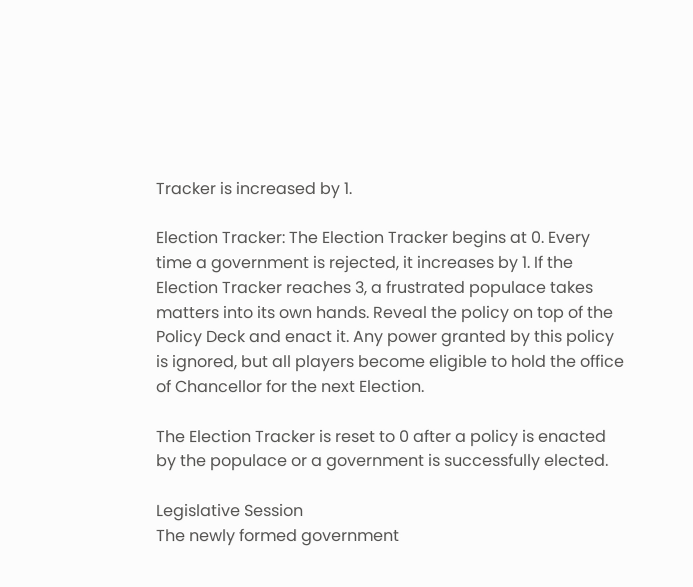Tracker is increased by 1.

Election Tracker: The Election Tracker begins at 0. Every time a government is rejected, it increases by 1. If the Election Tracker reaches 3, a frustrated populace takes matters into its own hands. Reveal the policy on top of the Policy Deck and enact it. Any power granted by this policy is ignored, but all players become eligible to hold the office of Chancellor for the next Election.

The Election Tracker is reset to 0 after a policy is enacted by the populace or a government is successfully elected.

Legislative Session
The newly formed government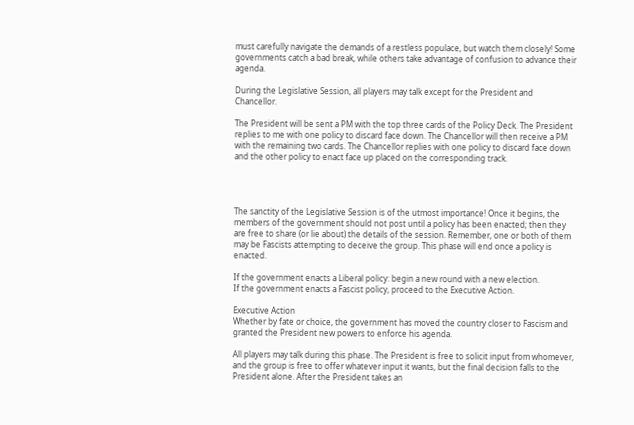must carefully navigate the demands of a restless populace, but watch them closely! Some governments catch a bad break, while others take advantage of confusion to advance their agenda.

During the Legislative Session, all players may talk except for the President and Chancellor.

The President will be sent a PM with the top three cards of the Policy Deck. The President replies to me with one policy to discard face down. The Chancellor will then receive a PM with the remaining two cards. The Chancellor replies with one policy to discard face down and the other policy to enact face up placed on the corresponding track.




The sanctity of the Legislative Session is of the utmost importance! Once it begins, the members of the government should not post until a policy has been enacted; then they are free to share (or lie about) the details of the session. Remember, one or both of them may be Fascists attempting to deceive the group. This phase will end once a policy is enacted.

If the government enacts a Liberal policy: begin a new round with a new election.
If the government enacts a Fascist policy, proceed to the Executive Action.

Executive Action
Whether by fate or choice, the government has moved the country closer to Fascism and granted the President new powers to enforce his agenda.

All players may talk during this phase. The President is free to solicit input from whomever, and the group is free to offer whatever input it wants, but the final decision falls to the President alone. After the President takes an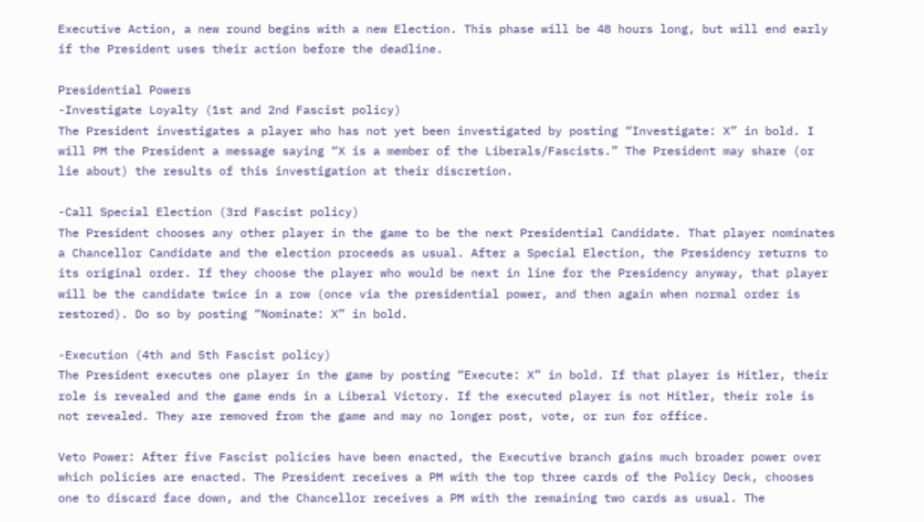Executive Action, a new round begins with a new Election. This phase will be 48 hours long, but will end early if the President uses their action before the deadline.

Presidential Powers
-Investigate Loyalty (1st and 2nd Fascist policy)
The President investigates a player who has not yet been investigated by posting “Investigate: X” in bold. I will PM the President a message saying “X is a member of the Liberals/Fascists.” The President may share (or lie about) the results of this investigation at their discretion.

-Call Special Election (3rd Fascist policy)
The President chooses any other player in the game to be the next Presidential Candidate. That player nominates a Chancellor Candidate and the election proceeds as usual. After a Special Election, the Presidency returns to its original order. If they choose the player who would be next in line for the Presidency anyway, that player will be the candidate twice in a row (once via the presidential power, and then again when normal order is restored). Do so by posting “Nominate: X” in bold.

-Execution (4th and 5th Fascist policy)
The President executes one player in the game by posting “Execute: X” in bold. If that player is Hitler, their role is revealed and the game ends in a Liberal Victory. If the executed player is not Hitler, their role is not revealed. They are removed from the game and may no longer post, vote, or run for office.

Veto Power: After five Fascist policies have been enacted, the Executive branch gains much broader power over which policies are enacted. The President receives a PM with the top three cards of the Policy Deck, chooses one to discard face down, and the Chancellor receives a PM with the remaining two cards as usual. The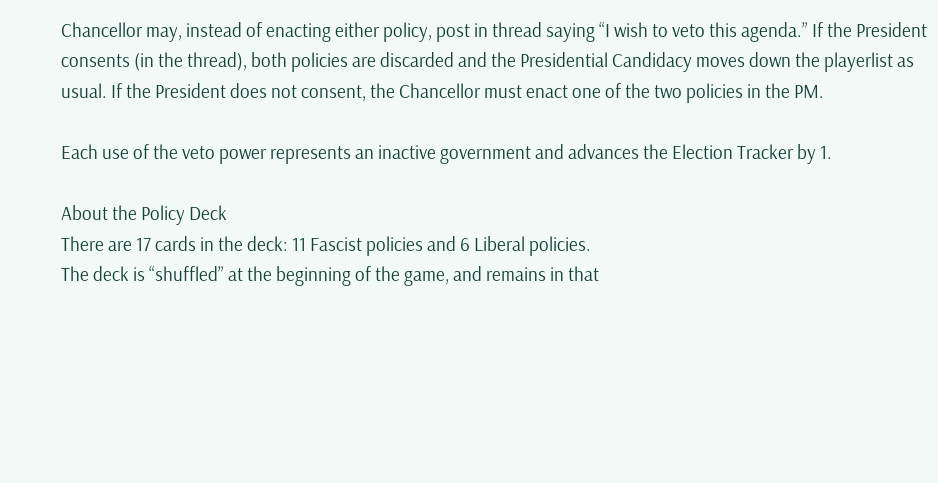Chancellor may, instead of enacting either policy, post in thread saying “I wish to veto this agenda.” If the President consents (in the thread), both policies are discarded and the Presidential Candidacy moves down the playerlist as usual. If the President does not consent, the Chancellor must enact one of the two policies in the PM.

Each use of the veto power represents an inactive government and advances the Election Tracker by 1.

About the Policy Deck
There are 17 cards in the deck: 11 Fascist policies and 6 Liberal policies.
The deck is “shuffled” at the beginning of the game, and remains in that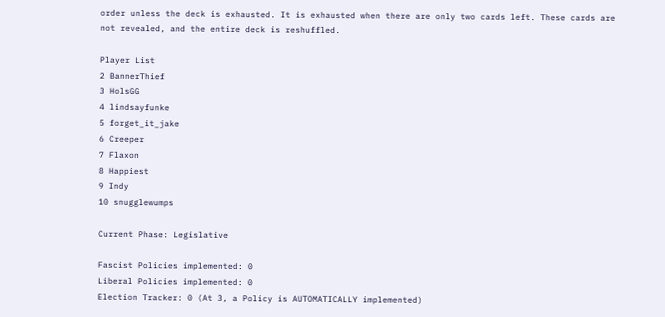order unless the deck is exhausted. It is exhausted when there are only two cards left. These cards are not revealed, and the entire deck is reshuffled.

Player List
2 BannerThief
3 HolsGG
4 lindsayfunke
5 forget_it_jake
6 Creeper
7 Flaxon
8 Happiest
9 Indy
10 snugglewumps

Current Phase: Legislative

Fascist Policies implemented: 0
Liberal Policies implemented: 0
Election Tracker: 0 (At 3, a Policy is AUTOMATICALLY implemented)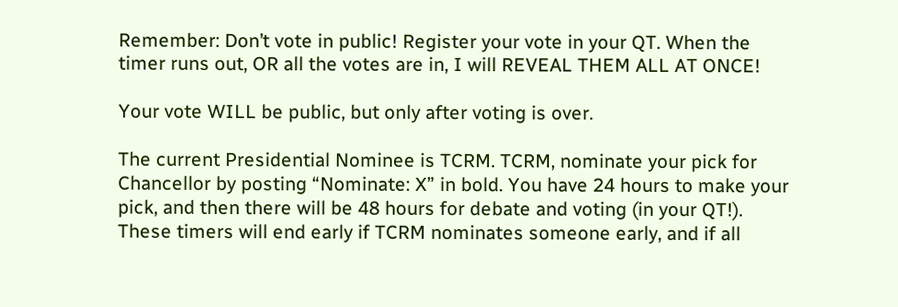Remember: Don’t vote in public! Register your vote in your QT. When the timer runs out, OR all the votes are in, I will REVEAL THEM ALL AT ONCE!

Your vote WILL be public, but only after voting is over.

The current Presidential Nominee is TCRM. TCRM, nominate your pick for Chancellor by posting “Nominate: X” in bold. You have 24 hours to make your pick, and then there will be 48 hours for debate and voting (in your QT!). These timers will end early if TCRM nominates someone early, and if all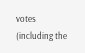votes (including the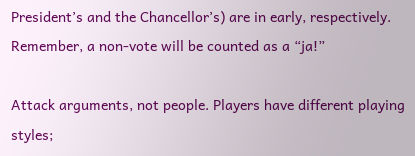President’s and the Chancellor’s) are in early, respectively. Remember, a non-vote will be counted as a “ja!”

Attack arguments, not people. Players have different playing styles;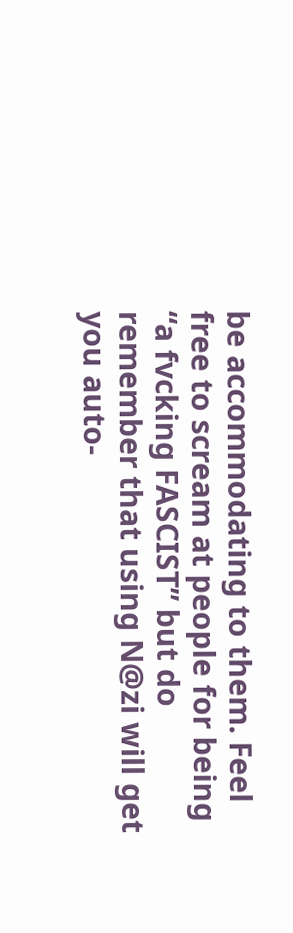be accommodating to them. Feel free to scream at people for being “a fvcking FASCIST” but do remember that using N@zi will get you auto-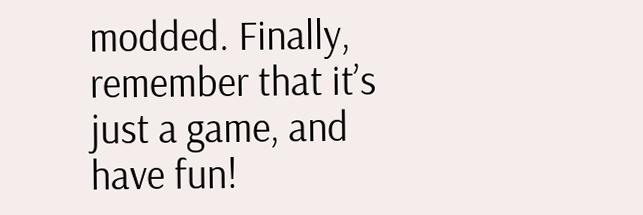modded. Finally, remember that it’s just a game, and have fun!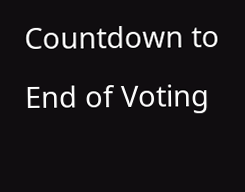Countdown to End of Voting